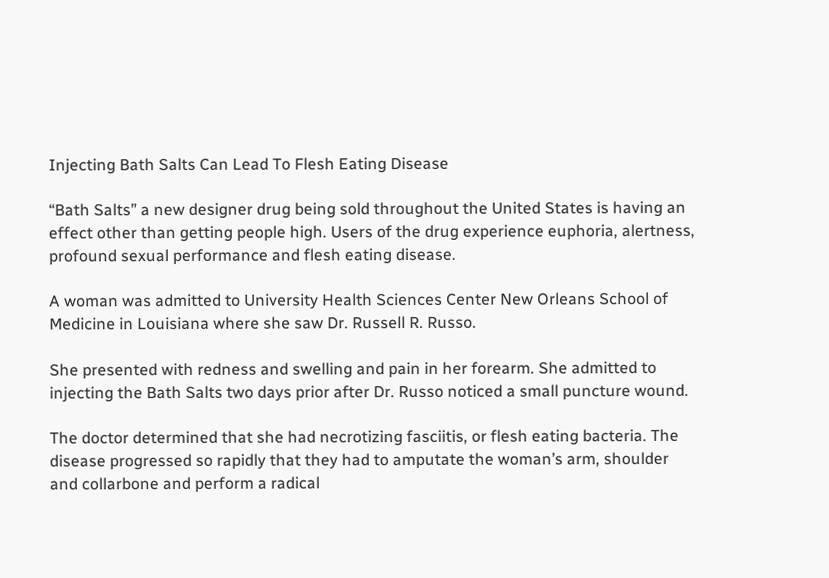Injecting Bath Salts Can Lead To Flesh Eating Disease

“Bath Salts” a new designer drug being sold throughout the United States is having an effect other than getting people high. Users of the drug experience euphoria, alertness, profound sexual performance and flesh eating disease.

A woman was admitted to University Health Sciences Center New Orleans School of Medicine in Louisiana where she saw Dr. Russell R. Russo.

She presented with redness and swelling and pain in her forearm. She admitted to injecting the Bath Salts two days prior after Dr. Russo noticed a small puncture wound.

The doctor determined that she had necrotizing fasciitis, or flesh eating bacteria. The disease progressed so rapidly that they had to amputate the woman’s arm, shoulder and collarbone and perform a radical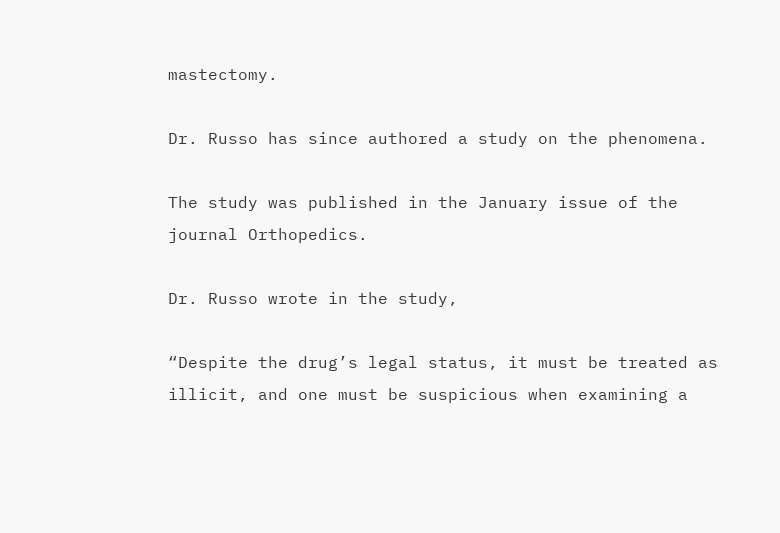mastectomy.

Dr. Russo has since authored a study on the phenomena.

The study was published in the January issue of the journal Orthopedics.

Dr. Russo wrote in the study,

“Despite the drug’s legal status, it must be treated as illicit, and one must be suspicious when examining a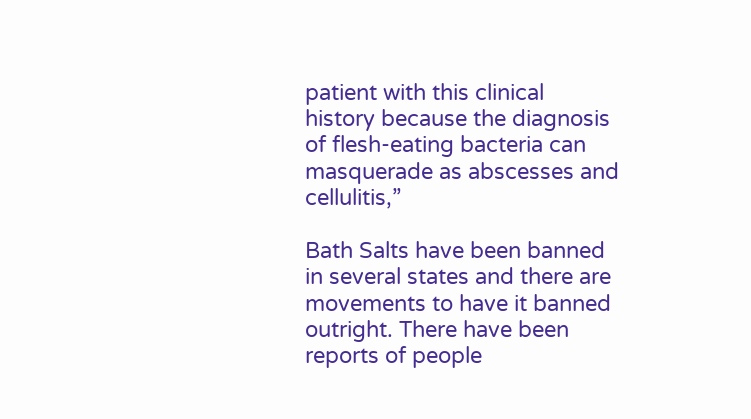patient with this clinical history because the diagnosis of flesh-eating bacteria can masquerade as abscesses and cellulitis,”

Bath Salts have been banned in several states and there are movements to have it banned outright. There have been reports of people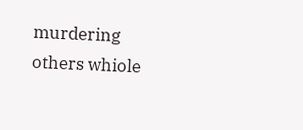murdering others whiole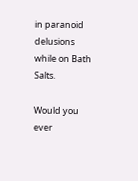in paranoid delusions while on Bath Salts.

Would you ever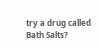try a drug called Bath Salts?